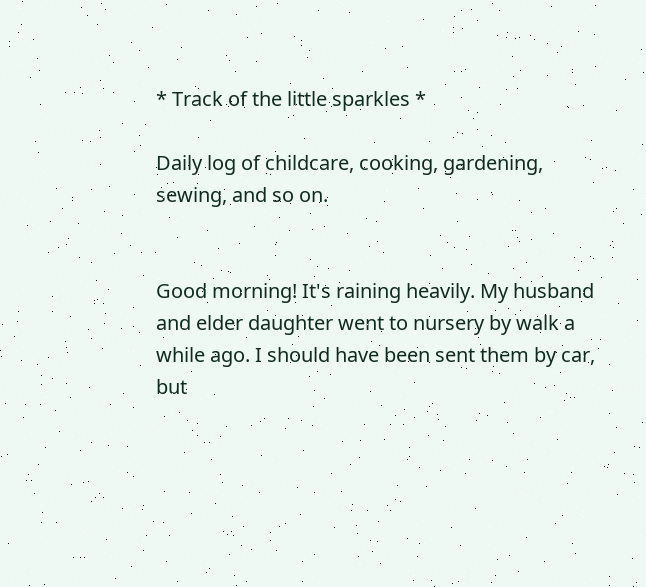* Track of the little sparkles *

Daily log of childcare, cooking, gardening, sewing, and so on.


Good morning! It's raining heavily. My husband and elder daughter went to nursery by walk a while ago. I should have been sent them by car, but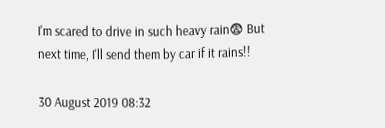I'm scared to drive in such heavy rain😨 But next time, I'll send them by car if it rains!!

30 August 2019 08:32